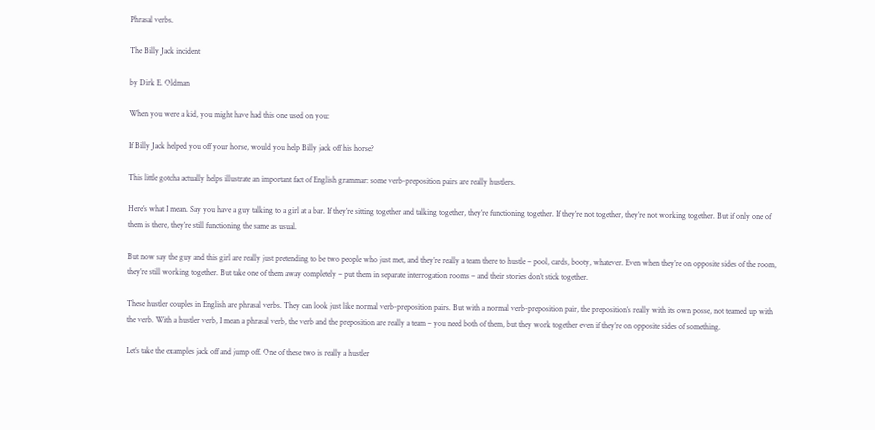Phrasal verbs.

The Billy Jack incident

by Dirk E. Oldman

When you were a kid, you might have had this one used on you:

If Billy Jack helped you off your horse, would you help Billy jack off his horse?

This little gotcha actually helps illustrate an important fact of English grammar: some verb-preposition pairs are really hustlers.

Here’s what I mean. Say you have a guy talking to a girl at a bar. If they’re sitting together and talking together, they’re functioning together. If they’re not together, they’re not working together. But if only one of them is there, they’re still functioning the same as usual.

But now say the guy and this girl are really just pretending to be two people who just met, and they’re really a team there to hustle – pool, cards, booty, whatever. Even when they’re on opposite sides of the room, they’re still working together. But take one of them away completely – put them in separate interrogation rooms – and their stories don’t stick together.

These hustler couples in English are phrasal verbs. They can look just like normal verb-preposition pairs. But with a normal verb-preposition pair, the preposition’s really with its own posse, not teamed up with the verb. With a hustler verb, I mean a phrasal verb, the verb and the preposition are really a team – you need both of them, but they work together even if they’re on opposite sides of something.

Let’s take the examples jack off and jump off. One of these two is really a hustler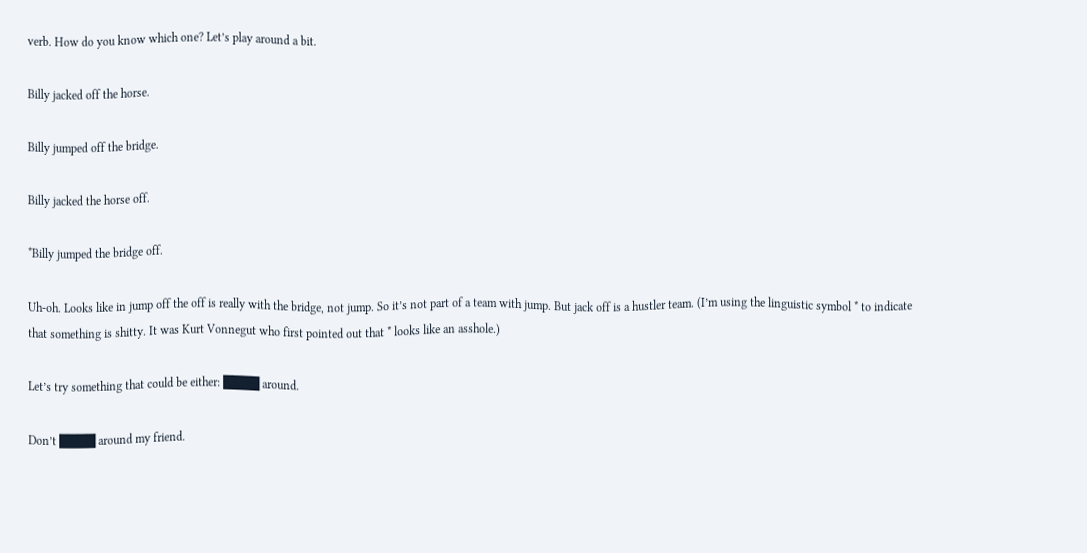verb. How do you know which one? Let’s play around a bit.

Billy jacked off the horse.

Billy jumped off the bridge.

Billy jacked the horse off.

*Billy jumped the bridge off.

Uh-oh. Looks like in jump off the off is really with the bridge, not jump. So it’s not part of a team with jump. But jack off is a hustler team. (I’m using the linguistic symbol * to indicate that something is shitty. It was Kurt Vonnegut who first pointed out that * looks like an asshole.)

Let’s try something that could be either: ████ around.

Don’t ████ around my friend.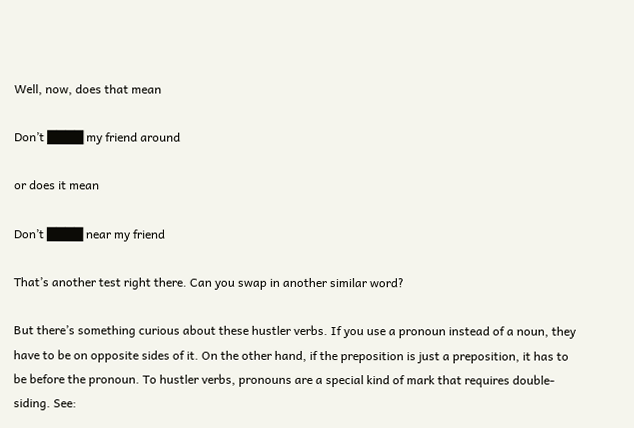Well, now, does that mean

Don’t ████ my friend around

or does it mean

Don’t ████ near my friend

That’s another test right there. Can you swap in another similar word?

But there’s something curious about these hustler verbs. If you use a pronoun instead of a noun, they have to be on opposite sides of it. On the other hand, if the preposition is just a preposition, it has to be before the pronoun. To hustler verbs, pronouns are a special kind of mark that requires double-siding. See: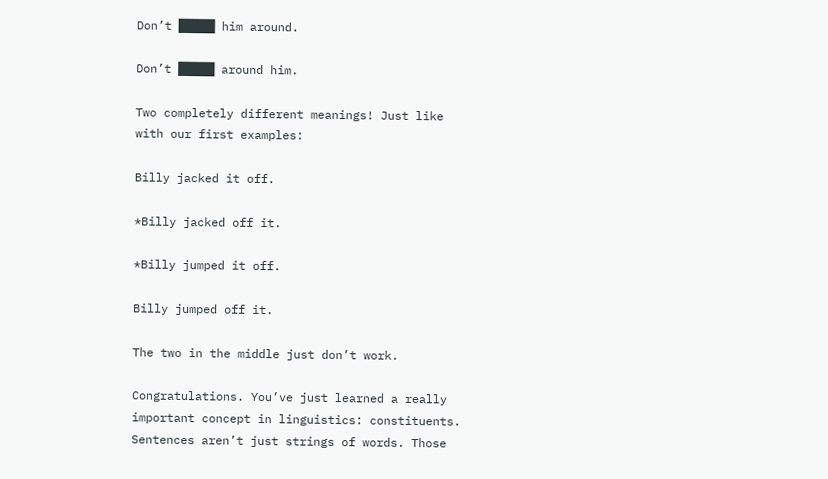Don’t ████ him around.

Don’t ████ around him.

Two completely different meanings! Just like with our first examples:

Billy jacked it off.

*Billy jacked off it.

*Billy jumped it off.

Billy jumped off it.

The two in the middle just don’t work.

Congratulations. You’ve just learned a really important concept in linguistics: constituents. Sentences aren’t just strings of words. Those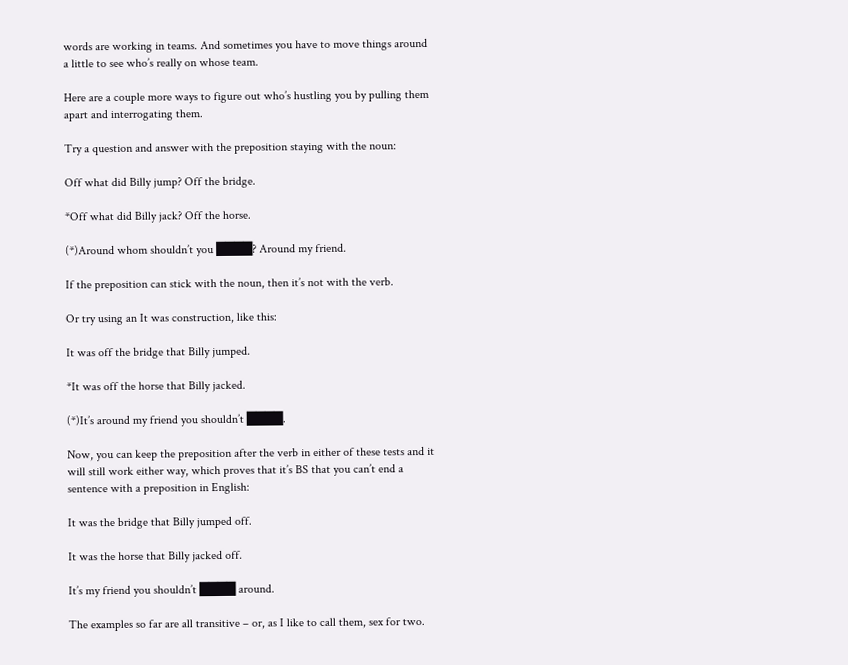words are working in teams. And sometimes you have to move things around a little to see who’s really on whose team.

Here are a couple more ways to figure out who’s hustling you by pulling them apart and interrogating them.

Try a question and answer with the preposition staying with the noun:

Off what did Billy jump? Off the bridge.

*Off what did Billy jack? Off the horse.

(*)Around whom shouldn’t you ████? Around my friend.

If the preposition can stick with the noun, then it’s not with the verb.

Or try using an It was construction, like this:

It was off the bridge that Billy jumped.

*It was off the horse that Billy jacked.

(*)It’s around my friend you shouldn’t ████.

Now, you can keep the preposition after the verb in either of these tests and it will still work either way, which proves that it’s BS that you can’t end a sentence with a preposition in English:

It was the bridge that Billy jumped off.

It was the horse that Billy jacked off.

It’s my friend you shouldn’t ████ around.

The examples so far are all transitive – or, as I like to call them, sex for two.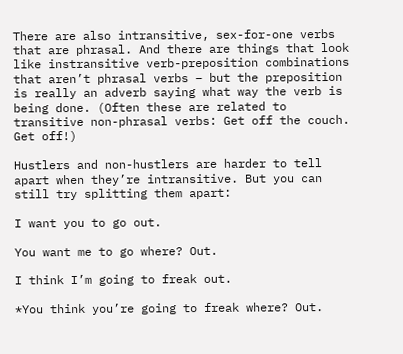There are also intransitive, sex-for-one verbs that are phrasal. And there are things that look like instransitive verb-preposition combinations that aren’t phrasal verbs – but the preposition is really an adverb saying what way the verb is being done. (Often these are related to transitive non-phrasal verbs: Get off the couch. Get off!)

Hustlers and non-hustlers are harder to tell apart when they’re intransitive. But you can still try splitting them apart:

I want you to go out.

You want me to go where? Out.

I think I’m going to freak out.

*You think you’re going to freak where? Out.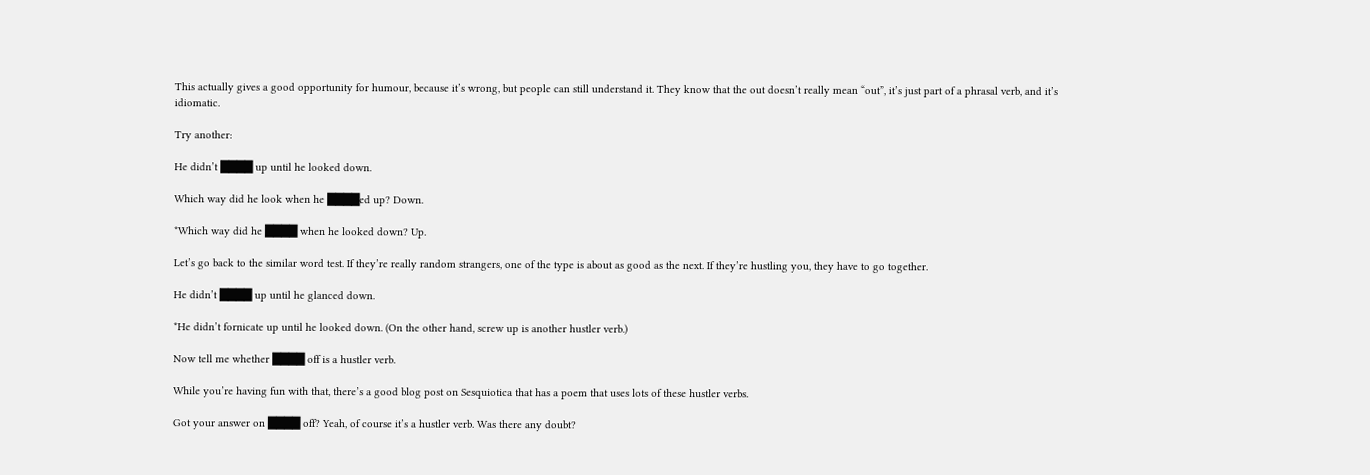This actually gives a good opportunity for humour, because it’s wrong, but people can still understand it. They know that the out doesn’t really mean “out”, it’s just part of a phrasal verb, and it’s idiomatic.

Try another:

He didn’t ████ up until he looked down.

Which way did he look when he ████ed up? Down.

*Which way did he ████ when he looked down? Up.

Let’s go back to the similar word test. If they’re really random strangers, one of the type is about as good as the next. If they’re hustling you, they have to go together.

He didn’t ████ up until he glanced down.

*He didn’t fornicate up until he looked down. (On the other hand, screw up is another hustler verb.)

Now tell me whether ████ off is a hustler verb.

While you’re having fun with that, there’s a good blog post on Sesquiotica that has a poem that uses lots of these hustler verbs.

Got your answer on ████ off? Yeah, of course it’s a hustler verb. Was there any doubt?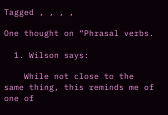Tagged , , , ,

One thought on “Phrasal verbs.

  1. Wilson says:

    While not close to the same thing, this reminds me of one of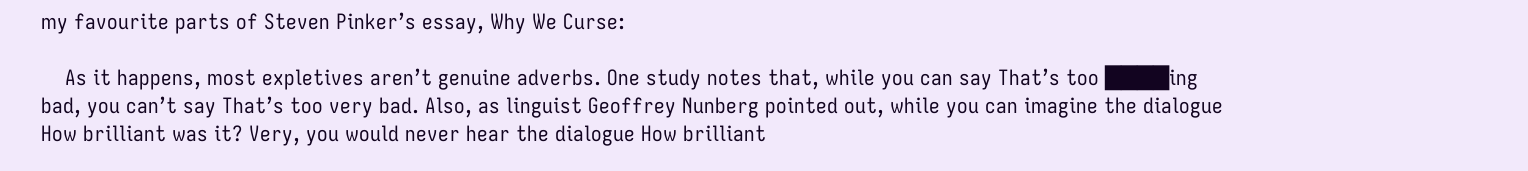my favourite parts of Steven Pinker’s essay, Why We Curse:

    As it happens, most expletives aren’t genuine adverbs. One study notes that, while you can say That’s too ████ing bad, you can’t say That’s too very bad. Also, as linguist Geoffrey Nunberg pointed out, while you can imagine the dialogue How brilliant was it? Very, you would never hear the dialogue How brilliant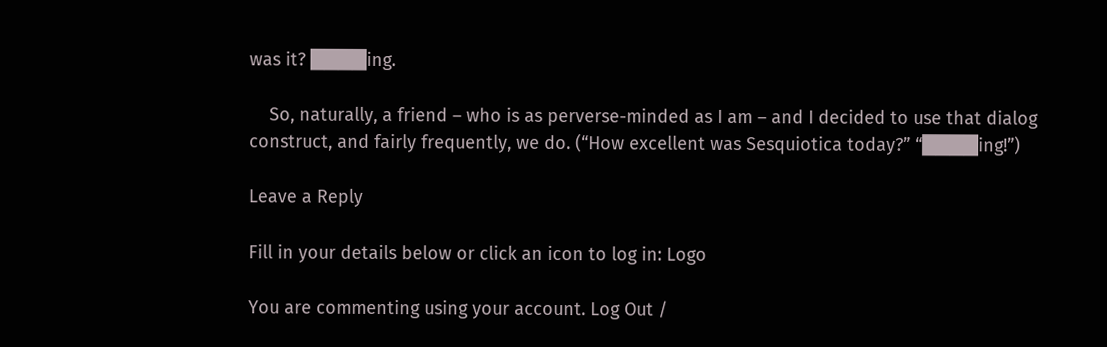was it? ████ing.

    So, naturally, a friend – who is as perverse-minded as I am – and I decided to use that dialog construct, and fairly frequently, we do. (“How excellent was Sesquiotica today?” “████ing!”)

Leave a Reply

Fill in your details below or click an icon to log in: Logo

You are commenting using your account. Log Out /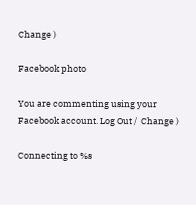Change )

Facebook photo

You are commenting using your Facebook account. Log Out /  Change )

Connecting to %s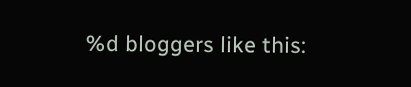%d bloggers like this: